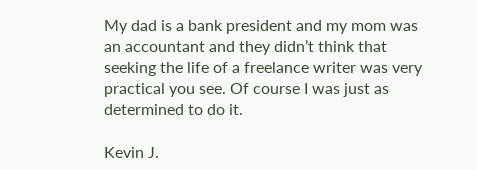My dad is a bank president and my mom was an accountant and they didn’t think that seeking the life of a freelance writer was very practical you see. Of course I was just as determined to do it.

Kevin J.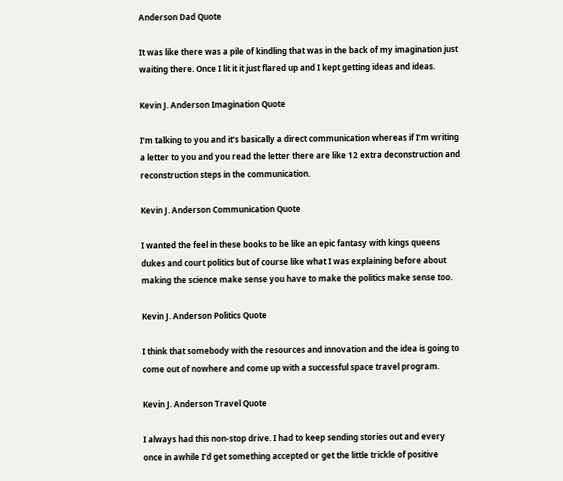Anderson Dad Quote

It was like there was a pile of kindling that was in the back of my imagination just waiting there. Once I lit it it just flared up and I kept getting ideas and ideas.

Kevin J. Anderson Imagination Quote

I’m talking to you and it’s basically a direct communication whereas if I’m writing a letter to you and you read the letter there are like 12 extra deconstruction and reconstruction steps in the communication.

Kevin J. Anderson Communication Quote

I wanted the feel in these books to be like an epic fantasy with kings queens dukes and court politics but of course like what I was explaining before about making the science make sense you have to make the politics make sense too.

Kevin J. Anderson Politics Quote

I think that somebody with the resources and innovation and the idea is going to come out of nowhere and come up with a successful space travel program.

Kevin J. Anderson Travel Quote

I always had this non-stop drive. I had to keep sending stories out and every once in awhile I’d get something accepted or get the little trickle of positive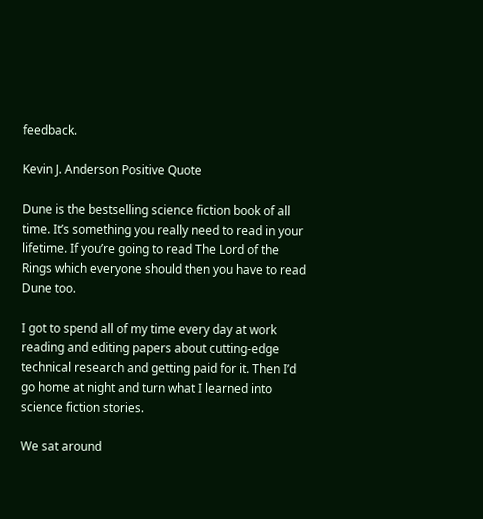feedback.

Kevin J. Anderson Positive Quote

Dune is the bestselling science fiction book of all time. It’s something you really need to read in your lifetime. If you’re going to read The Lord of the Rings which everyone should then you have to read Dune too.

I got to spend all of my time every day at work reading and editing papers about cutting-edge technical research and getting paid for it. Then I’d go home at night and turn what I learned into science fiction stories.

We sat around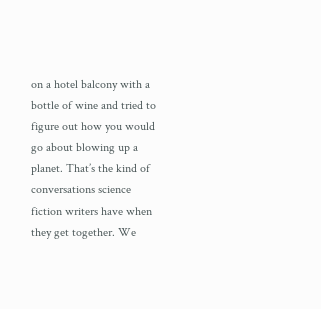on a hotel balcony with a bottle of wine and tried to figure out how you would go about blowing up a planet. That’s the kind of conversations science fiction writers have when they get together. We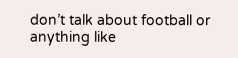don’t talk about football or anything like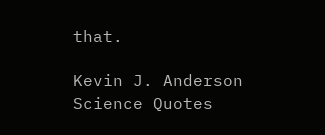that.

Kevin J. Anderson Science Quotes